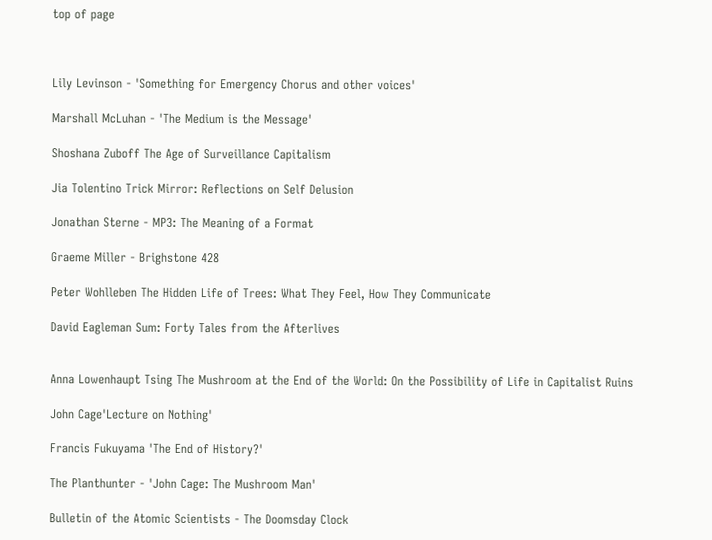top of page



Lily Levinson - 'Something for Emergency Chorus and other voices'

Marshall McLuhan - 'The Medium is the Message'

Shoshana Zuboff The Age of Surveillance Capitalism

Jia Tolentino Trick Mirror: Reflections on Self Delusion

Jonathan Sterne - MP3: The Meaning of a Format

Graeme Miller - Brighstone 428

Peter Wohlleben The Hidden Life of Trees: What They Feel, How They Communicate

David Eagleman Sum: Forty Tales from the Afterlives


Anna Lowenhaupt Tsing The Mushroom at the End of the World: On the Possibility of Life in Capitalist Ruins

John Cage'Lecture on Nothing'

Francis Fukuyama 'The End of History?'

The Planthunter - 'John Cage: The Mushroom Man'

Bulletin of the Atomic Scientists - The Doomsday Clock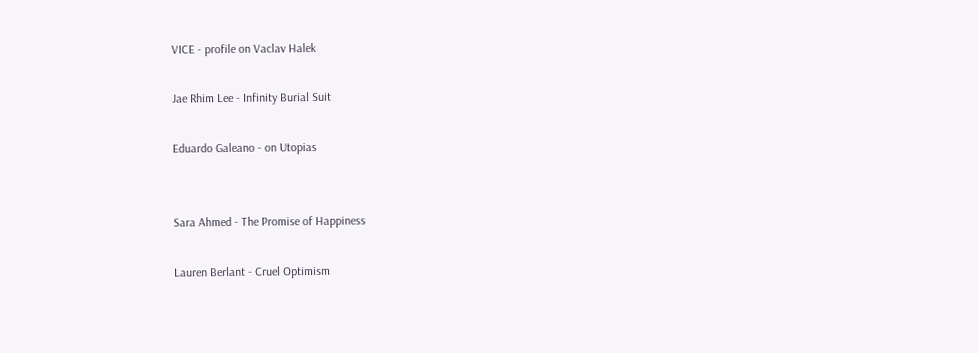VICE - profile on Vaclav Halek

Jae Rhim Lee - Infinity Burial Suit

Eduardo Galeano - on Utopias


Sara Ahmed - The Promise of Happiness

Lauren Berlant - Cruel Optimism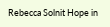Rebecca Solnit Hope in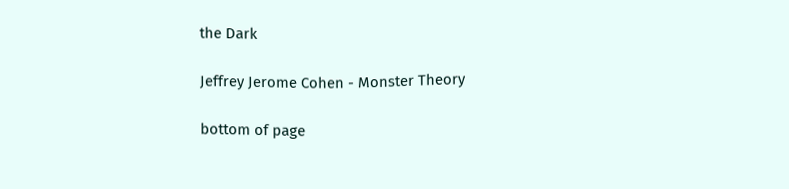the Dark

Jeffrey Jerome Cohen - Monster Theory

bottom of page